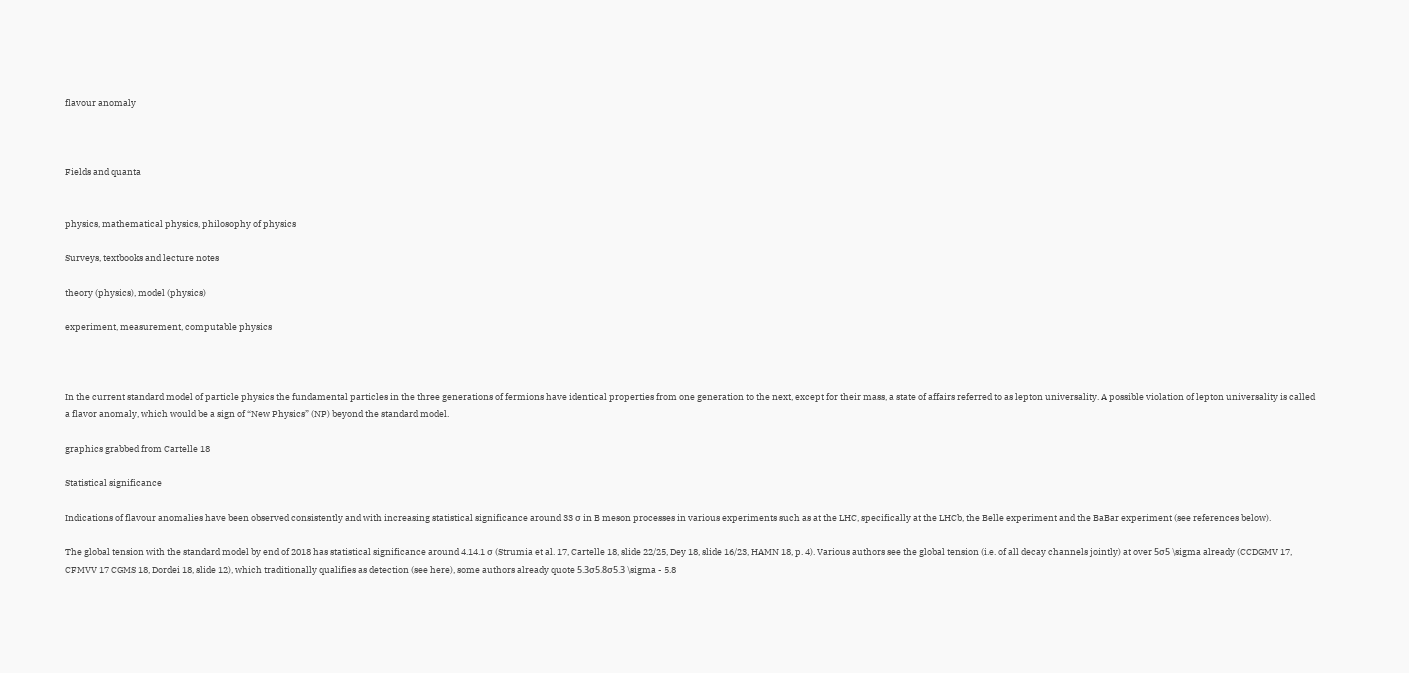flavour anomaly



Fields and quanta


physics, mathematical physics, philosophy of physics

Surveys, textbooks and lecture notes

theory (physics), model (physics)

experiment, measurement, computable physics



In the current standard model of particle physics the fundamental particles in the three generations of fermions have identical properties from one generation to the next, except for their mass, a state of affairs referred to as lepton universality. A possible violation of lepton universality is called a flavor anomaly, which would be a sign of “New Physics” (NP) beyond the standard model.

graphics grabbed from Cartelle 18

Statistical significance

Indications of flavour anomalies have been observed consistently and with increasing statistical significance around 33 σ in B meson processes in various experiments such as at the LHC, specifically at the LHCb, the Belle experiment and the BaBar experiment (see references below).

The global tension with the standard model by end of 2018 has statistical significance around 4.14.1 σ (Strumia et al. 17, Cartelle 18, slide 22/25, Dey 18, slide 16/23, HAMN 18, p. 4). Various authors see the global tension (i.e. of all decay channels jointly) at over 5σ5 \sigma already (CCDGMV 17, CFMVV 17 CGMS 18, Dordei 18, slide 12), which traditionally qualifies as detection (see here), some authors already quote 5.3σ5.8σ5.3 \sigma - 5.8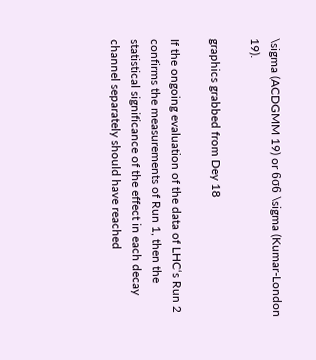\sigma (ACDGMM 19) or 6σ6 \sigma (Kumar-London 19).

graphics grabbed from Dey 18

If the ongoing evaluation of the data of LHC‘s Run 2 confirms the measurements of Run 1, then the statistical significance of the effect in each decay channel separately should have reached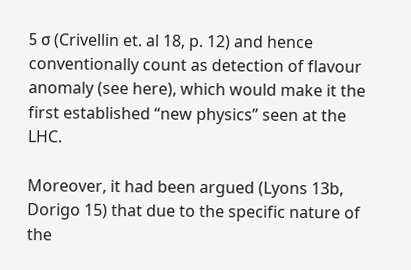5 σ (Crivellin et. al 18, p. 12) and hence conventionally count as detection of flavour anomaly (see here), which would make it the first established “new physics” seen at the LHC.

Moreover, it had been argued (Lyons 13b, Dorigo 15) that due to the specific nature of the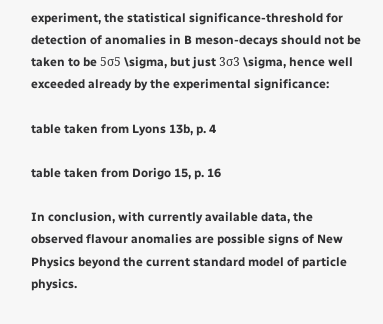experiment, the statistical significance-threshold for detection of anomalies in B meson-decays should not be taken to be 5σ5 \sigma, but just 3σ3 \sigma, hence well exceeded already by the experimental significance:

table taken from Lyons 13b, p. 4

table taken from Dorigo 15, p. 16

In conclusion, with currently available data, the observed flavour anomalies are possible signs of New Physics beyond the current standard model of particle physics.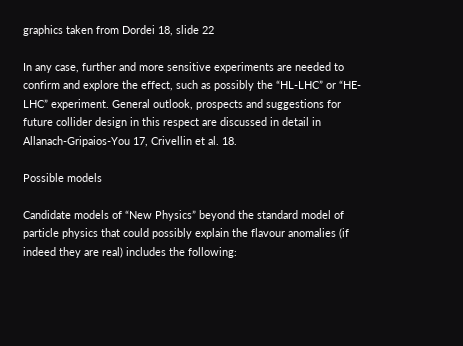graphics taken from Dordei 18, slide 22

In any case, further and more sensitive experiments are needed to confirm and explore the effect, such as possibly the “HL-LHC” or “HE-LHC” experiment. General outlook, prospects and suggestions for future collider design in this respect are discussed in detail in Allanach-Gripaios-You 17, Crivellin et al. 18.

Possible models

Candidate models of “New Physics” beyond the standard model of particle physics that could possibly explain the flavour anomalies (if indeed they are real) includes the following: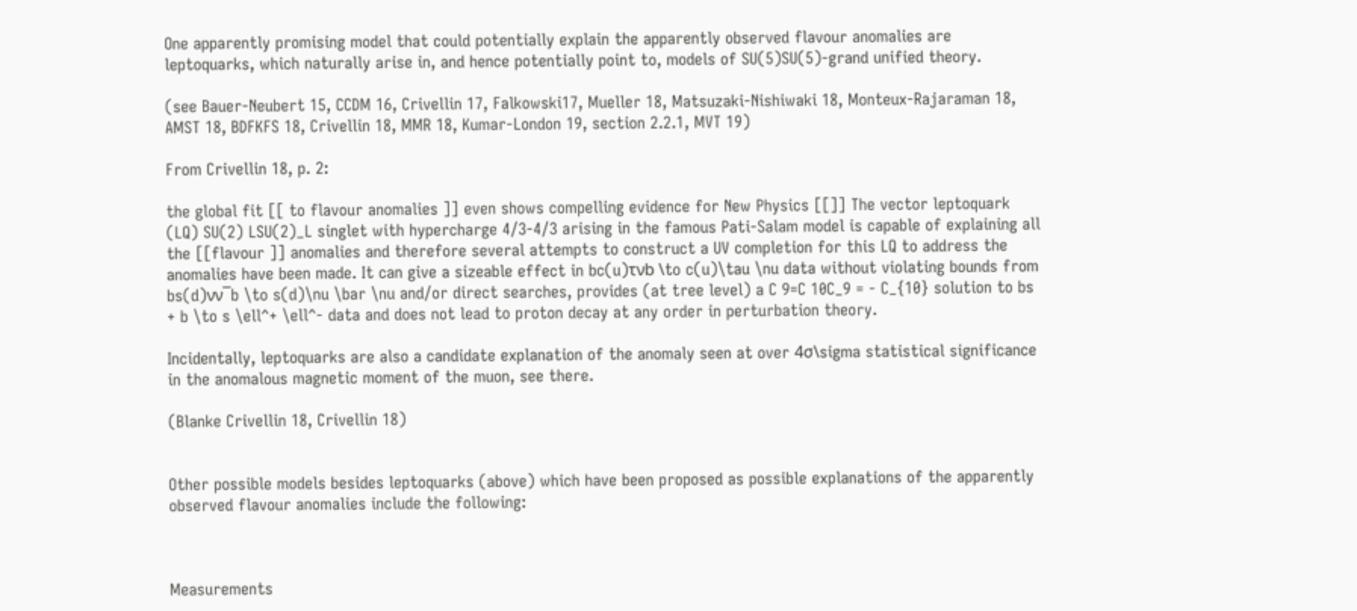One apparently promising model that could potentially explain the apparently observed flavour anomalies are leptoquarks, which naturally arise in, and hence potentially point to, models of SU(5)SU(5)-grand unified theory.

(see Bauer-Neubert 15, CCDM 16, Crivellin 17, Falkowski17, Mueller 18, Matsuzaki-Nishiwaki 18, Monteux-Rajaraman 18, AMST 18, BDFKFS 18, Crivellin 18, MMR 18, Kumar-London 19, section 2.2.1, MVT 19)

From Crivellin 18, p. 2:

the global fit [[ to flavour anomalies ]] even shows compelling evidence for New Physics [[]] The vector leptoquark (LQ) SU(2) LSU(2)_L singlet with hypercharge 4/3-4/3 arising in the famous Pati-Salam model is capable of explaining all the [[flavour ]] anomalies and therefore several attempts to construct a UV completion for this LQ to address the anomalies have been made. It can give a sizeable effect in bc(u)τνb \to c(u)\tau \nu data without violating bounds from bs(d)νν¯b \to s(d)\nu \bar \nu and/or direct searches, provides (at tree level) a C 9=C 10C_9 = - C_{10} solution to bs + b \to s \ell^+ \ell^- data and does not lead to proton decay at any order in perturbation theory.

Incidentally, leptoquarks are also a candidate explanation of the anomaly seen at over 4σ\sigma statistical significance in the anomalous magnetic moment of the muon, see there.

(Blanke Crivellin 18, Crivellin 18)


Other possible models besides leptoquarks (above) which have been proposed as possible explanations of the apparently observed flavour anomalies include the following:



Measurements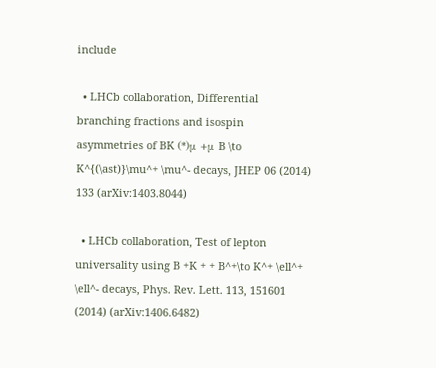include

  • LHCb collaboration, Differential branching fractions and isospin asymmetries of BK (*)μ +μ B \to K^{(\ast)}\mu^+ \mu^- decays, JHEP 06 (2014) 133 (arXiv:1403.8044)

  • LHCb collaboration, Test of lepton universality using B +K + + B^+\to K^+ \ell^+ \ell^- decays, Phys. Rev. Lett. 113, 151601 (2014) (arXiv:1406.6482)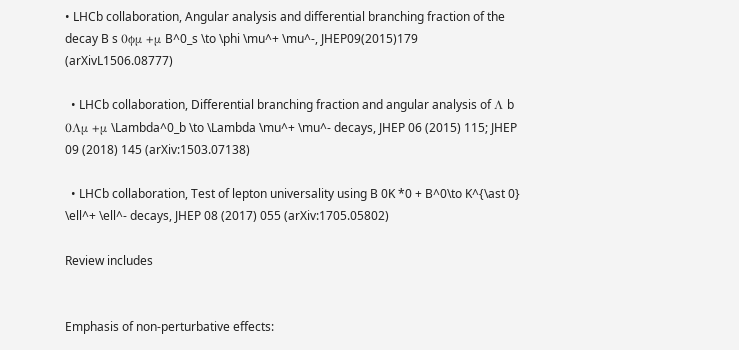• LHCb collaboration, Angular analysis and differential branching fraction of the decay B s 0ϕμ +μ B^0_s \to \phi \mu^+ \mu^-, JHEP09(2015)179 (arXivL1506.08777)

  • LHCb collaboration, Differential branching fraction and angular analysis of Λ b 0Λμ +μ \Lambda^0_b \to \Lambda \mu^+ \mu^- decays, JHEP 06 (2015) 115; JHEP 09 (2018) 145 (arXiv:1503.07138)

  • LHCb collaboration, Test of lepton universality using B 0K *0 + B^0\to K^{\ast 0} \ell^+ \ell^- decays, JHEP 08 (2017) 055 (arXiv:1705.05802)

Review includes


Emphasis of non-perturbative effects: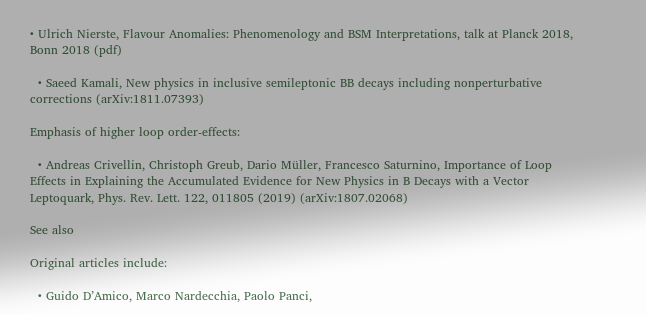• Ulrich Nierste, Flavour Anomalies: Phenomenology and BSM Interpretations, talk at Planck 2018, Bonn 2018 (pdf)

  • Saeed Kamali, New physics in inclusive semileptonic BB decays including nonperturbative corrections (arXiv:1811.07393)

Emphasis of higher loop order-effects:

  • Andreas Crivellin, Christoph Greub, Dario Müller, Francesco Saturnino, Importance of Loop Effects in Explaining the Accumulated Evidence for New Physics in B Decays with a Vector Leptoquark, Phys. Rev. Lett. 122, 011805 (2019) (arXiv:1807.02068)

See also

Original articles include:

  • Guido D’Amico, Marco Nardecchia, Paolo Panci,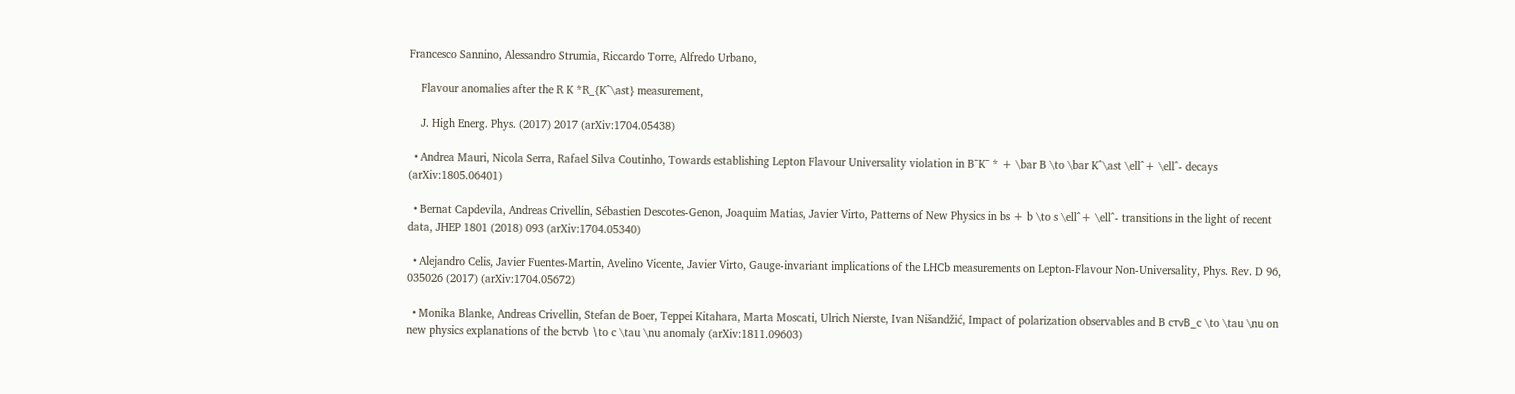Francesco Sannino, Alessandro Strumia, Riccardo Torre, Alfredo Urbano,

    Flavour anomalies after the R K *R_{K^\ast} measurement,

    J. High Energ. Phys. (2017) 2017 (arXiv:1704.05438)

  • Andrea Mauri, Nicola Serra, Rafael Silva Coutinho, Towards establishing Lepton Flavour Universality violation in B¯K¯ * + \bar B \to \bar K^\ast \ell^+ \ell^- decays (arXiv:1805.06401)

  • Bernat Capdevila, Andreas Crivellin, Sébastien Descotes-Genon, Joaquim Matias, Javier Virto, Patterns of New Physics in bs + b \to s \ell^+ \ell^- transitions in the light of recent data, JHEP 1801 (2018) 093 (arXiv:1704.05340)

  • Alejandro Celis, Javier Fuentes-Martin, Avelino Vicente, Javier Virto, Gauge-invariant implications of the LHCb measurements on Lepton-Flavour Non-Universality, Phys. Rev. D 96, 035026 (2017) (arXiv:1704.05672)

  • Monika Blanke, Andreas Crivellin, Stefan de Boer, Teppei Kitahara, Marta Moscati, Ulrich Nierste, Ivan Nišandžić, Impact of polarization observables and B cτνB_c \to \tau \nu on new physics explanations of the bcτνb \to c \tau \nu anomaly (arXiv:1811.09603)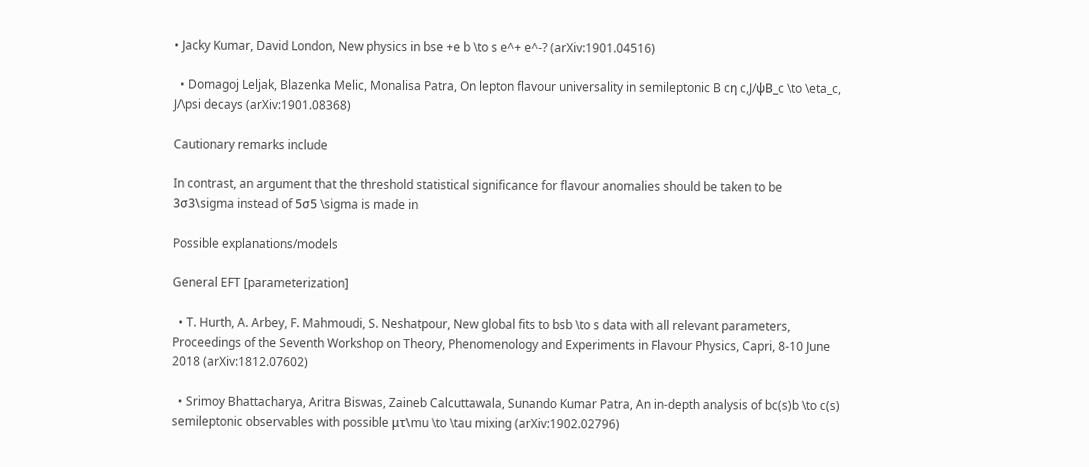• Jacky Kumar, David London, New physics in bse +e b \to s e^+ e^-? (arXiv:1901.04516)

  • Domagoj Leljak, Blazenka Melic, Monalisa Patra, On lepton flavour universality in semileptonic B cη c,J/ψB_c \to \eta_c, J/\psi decays (arXiv:1901.08368)

Cautionary remarks include

In contrast, an argument that the threshold statistical significance for flavour anomalies should be taken to be 3σ3\sigma instead of 5σ5 \sigma is made in

Possible explanations/models

General EFT [parameterization]

  • T. Hurth, A. Arbey, F. Mahmoudi, S. Neshatpour, New global fits to bsb \to s data with all relevant parameters, Proceedings of the Seventh Workshop on Theory, Phenomenology and Experiments in Flavour Physics, Capri, 8-10 June 2018 (arXiv:1812.07602)

  • Srimoy Bhattacharya, Aritra Biswas, Zaineb Calcuttawala, Sunando Kumar Patra, An in-depth analysis of bc(s)b \to c(s) semileptonic observables with possible μτ\mu \to \tau mixing (arXiv:1902.02796)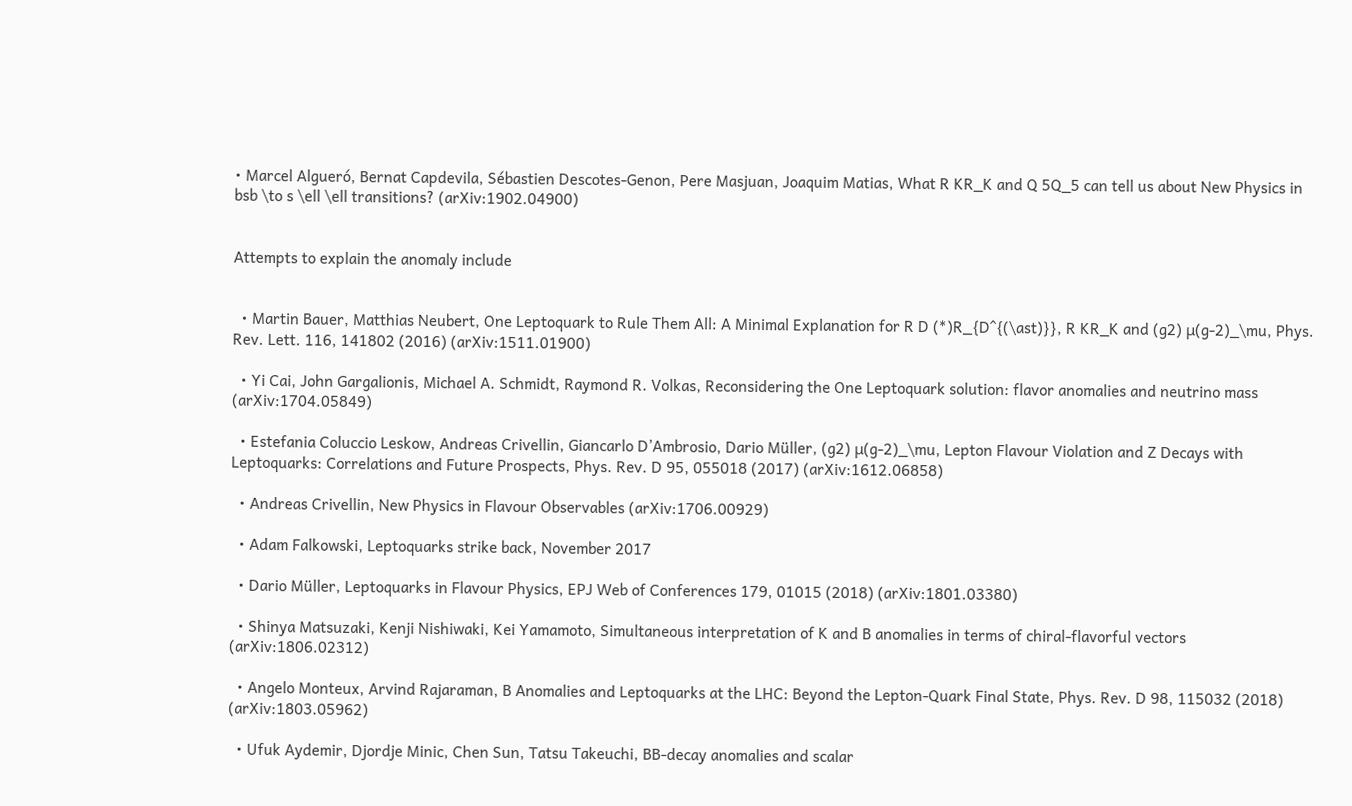• Marcel Algueró, Bernat Capdevila, Sébastien Descotes-Genon, Pere Masjuan, Joaquim Matias, What R KR_K and Q 5Q_5 can tell us about New Physics in bsb \to s \ell \ell transitions? (arXiv:1902.04900)


Attempts to explain the anomaly include


  • Martin Bauer, Matthias Neubert, One Leptoquark to Rule Them All: A Minimal Explanation for R D (*)R_{D^{(\ast)}}, R KR_K and (g2) μ(g-2)_\mu, Phys. Rev. Lett. 116, 141802 (2016) (arXiv:1511.01900)

  • Yi Cai, John Gargalionis, Michael A. Schmidt, Raymond R. Volkas, Reconsidering the One Leptoquark solution: flavor anomalies and neutrino mass (arXiv:1704.05849)

  • Estefania Coluccio Leskow, Andreas Crivellin, Giancarlo D’Ambrosio, Dario Müller, (g2) μ(g-2)_\mu, Lepton Flavour Violation and Z Decays with Leptoquarks: Correlations and Future Prospects, Phys. Rev. D 95, 055018 (2017) (arXiv:1612.06858)

  • Andreas Crivellin, New Physics in Flavour Observables (arXiv:1706.00929)

  • Adam Falkowski, Leptoquarks strike back, November 2017

  • Dario Müller, Leptoquarks in Flavour Physics, EPJ Web of Conferences 179, 01015 (2018) (arXiv:1801.03380)

  • Shinya Matsuzaki, Kenji Nishiwaki, Kei Yamamoto, Simultaneous interpretation of K and B anomalies in terms of chiral-flavorful vectors (arXiv:1806.02312)

  • Angelo Monteux, Arvind Rajaraman, B Anomalies and Leptoquarks at the LHC: Beyond the Lepton-Quark Final State, Phys. Rev. D 98, 115032 (2018) (arXiv:1803.05962)

  • Ufuk Aydemir, Djordje Minic, Chen Sun, Tatsu Takeuchi, BB-decay anomalies and scalar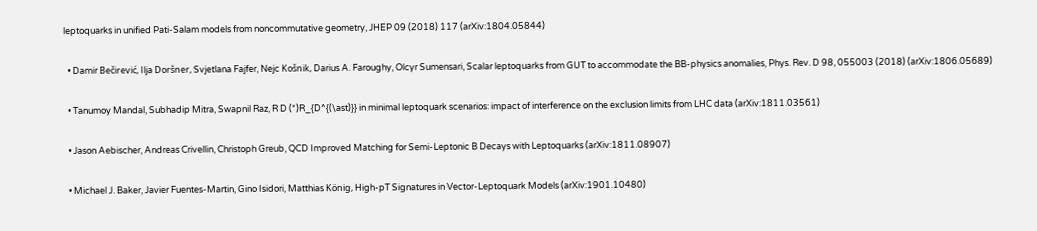leptoquarks in unified Pati-Salam models from noncommutative geometry, JHEP 09 (2018) 117 (arXiv:1804.05844)

  • Damir Bečirević, Ilja Doršner, Svjetlana Fajfer, Nejc Košnik, Darius A. Faroughy, Olcyr Sumensari, Scalar leptoquarks from GUT to accommodate the BB-physics anomalies, Phys. Rev. D 98, 055003 (2018) (arXiv:1806.05689)

  • Tanumoy Mandal, Subhadip Mitra, Swapnil Raz, R D (*)R_{D^{(\ast)}} in minimal leptoquark scenarios: impact of interference on the exclusion limits from LHC data (arXiv:1811.03561)

  • Jason Aebischer, Andreas Crivellin, Christoph Greub, QCD Improved Matching for Semi-Leptonic B Decays with Leptoquarks (arXiv:1811.08907)

  • Michael J. Baker, Javier Fuentes-Martin, Gino Isidori, Matthias König, High-pT Signatures in Vector-Leptoquark Models (arXiv:1901.10480)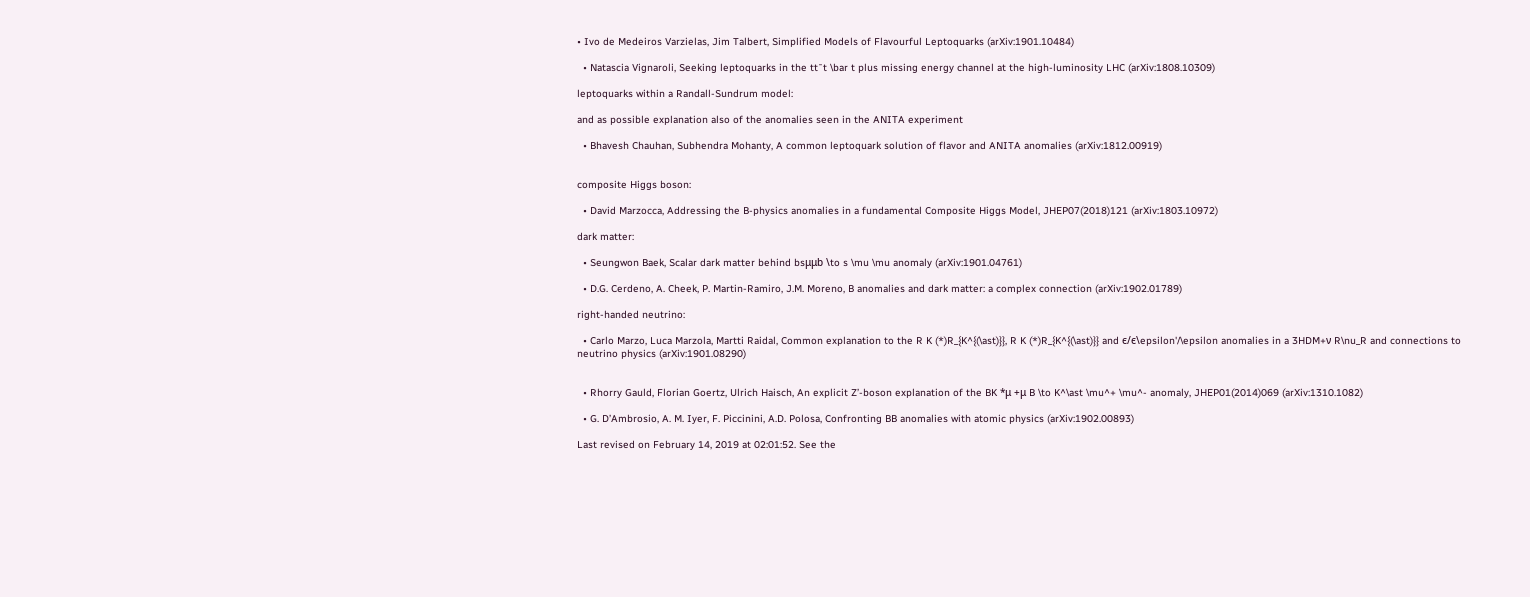• Ivo de Medeiros Varzielas, Jim Talbert, Simplified Models of Flavourful Leptoquarks (arXiv:1901.10484)

  • Natascia Vignaroli, Seeking leptoquarks in the tt¯t \bar t plus missing energy channel at the high-luminosity LHC (arXiv:1808.10309)

leptoquarks within a Randall-Sundrum model:

and as possible explanation also of the anomalies seen in the ANITA experiment

  • Bhavesh Chauhan, Subhendra Mohanty, A common leptoquark solution of flavor and ANITA anomalies (arXiv:1812.00919)


composite Higgs boson:

  • David Marzocca, Addressing the B-physics anomalies in a fundamental Composite Higgs Model, JHEP07(2018)121 (arXiv:1803.10972)

dark matter:

  • Seungwon Baek, Scalar dark matter behind bsμμb \to s \mu \mu anomaly (arXiv:1901.04761)

  • D.G. Cerdeno, A. Cheek, P. Martin-Ramiro, J.M. Moreno, B anomalies and dark matter: a complex connection (arXiv:1902.01789)

right-handed neutrino:

  • Carlo Marzo, Luca Marzola, Martti Raidal, Common explanation to the R K (*)R_{K^{(\ast)}}, R K (*)R_{K^{(\ast)}} and ϵ/ϵ\epsilon'/\epsilon anomalies in a 3HDM+ν R\nu_R and connections to neutrino physics (arXiv:1901.08290)


  • Rhorry Gauld, Florian Goertz, Ulrich Haisch, An explicit Z’-boson explanation of the BK *μ +μ B \to K^\ast \mu^+ \mu^- anomaly, JHEP01(2014)069 (arXiv:1310.1082)

  • G. D’Ambrosio, A. M. Iyer, F. Piccinini, A.D. Polosa, Confronting BB anomalies with atomic physics (arXiv:1902.00893)

Last revised on February 14, 2019 at 02:01:52. See the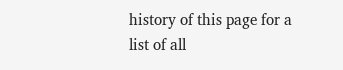history of this page for a list of all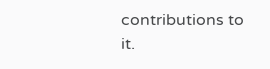contributions to it.